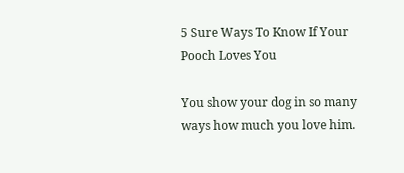5 Sure Ways To Know If Your Pooch Loves You

You show your dog in so many ways how much you love him.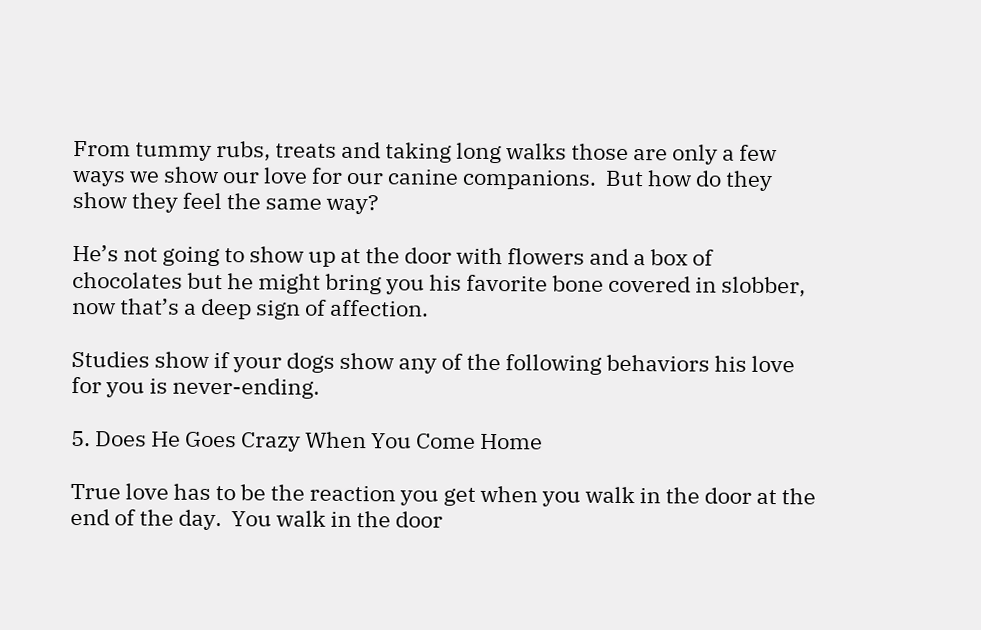From tummy rubs, treats and taking long walks those are only a few ways we show our love for our canine companions.  But how do they show they feel the same way?

He’s not going to show up at the door with flowers and a box of chocolates but he might bring you his favorite bone covered in slobber, now that’s a deep sign of affection.

Studies show if your dogs show any of the following behaviors his love for you is never-ending.

5. Does He Goes Crazy When You Come Home

True love has to be the reaction you get when you walk in the door at the end of the day.  You walk in the door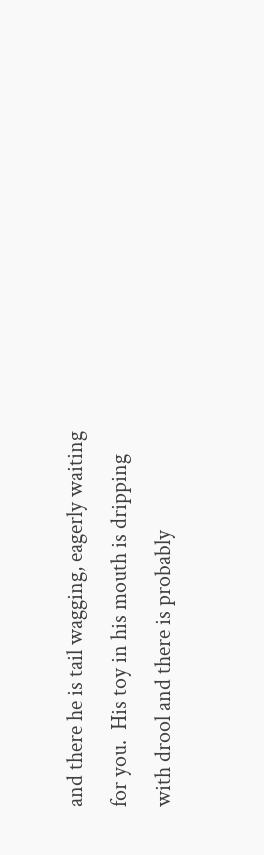and there he is tail wagging, eagerly waiting for you.  His toy in his mouth is dripping with drool and there is probably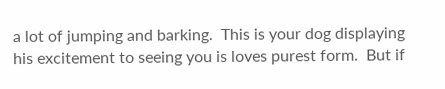a lot of jumping and barking.  This is your dog displaying his excitement to seeing you is loves purest form.  But if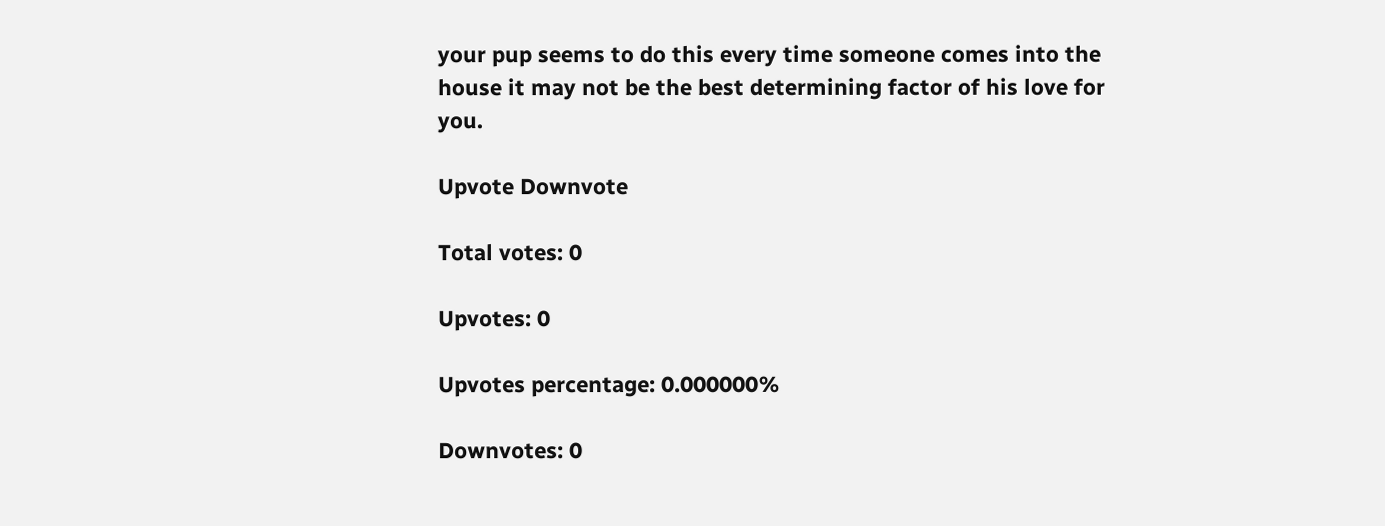your pup seems to do this every time someone comes into the house it may not be the best determining factor of his love for you.

Upvote Downvote

Total votes: 0

Upvotes: 0

Upvotes percentage: 0.000000%

Downvotes: 0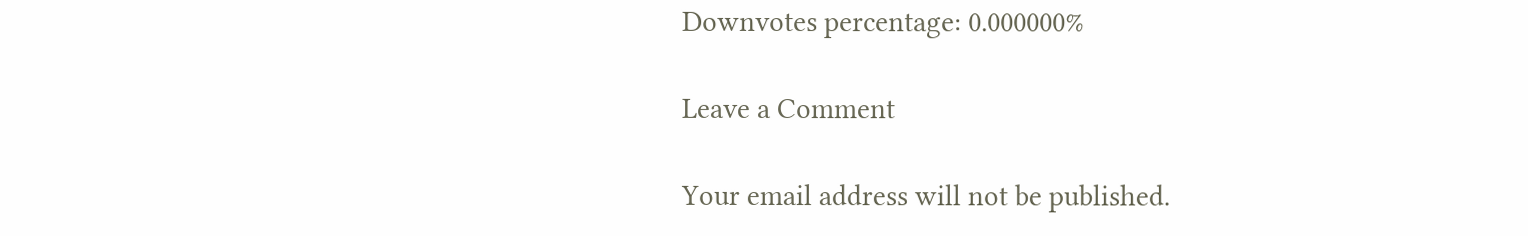Downvotes percentage: 0.000000%

Leave a Comment

Your email address will not be published.